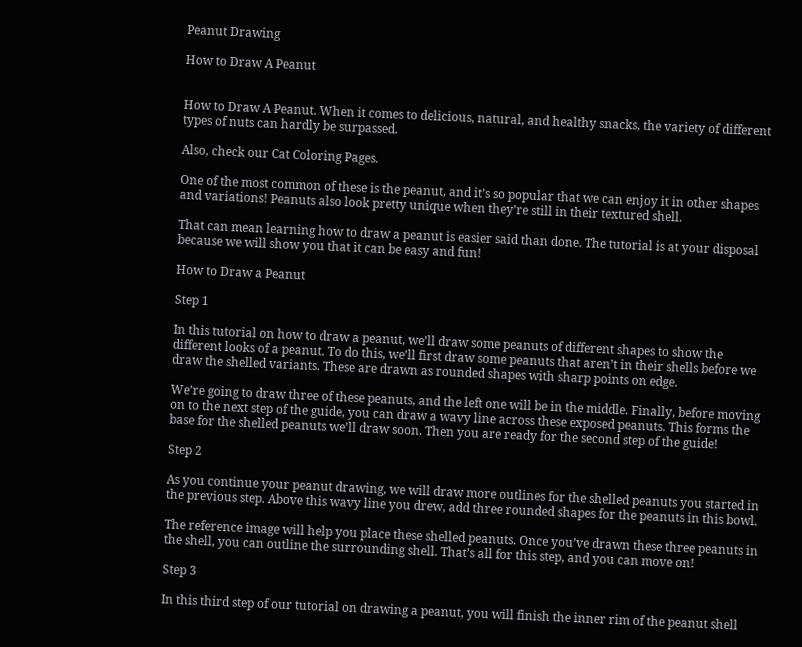Peanut Drawing

How to Draw A Peanut


How to Draw A Peanut. When it comes to delicious, natural, and healthy snacks, the variety of different types of nuts can hardly be surpassed.

Also, check our Cat Coloring Pages.

One of the most common of these is the peanut, and it’s so popular that we can enjoy it in other shapes and variations! Peanuts also look pretty unique when they’re still in their textured shell.

That can mean learning how to draw a peanut is easier said than done. The tutorial is at your disposal because we will show you that it can be easy and fun!

How to Draw a Peanut

Step 1

In this tutorial on how to draw a peanut, we’ll draw some peanuts of different shapes to show the different looks of a peanut. To do this, we’ll first draw some peanuts that aren’t in their shells before we draw the shelled variants. These are drawn as rounded shapes with sharp points on edge.

We’re going to draw three of these peanuts, and the left one will be in the middle. Finally, before moving on to the next step of the guide, you can draw a wavy line across these exposed peanuts. This forms the base for the shelled peanuts we’ll draw soon. Then you are ready for the second step of the guide!

Step 2

As you continue your peanut drawing, we will draw more outlines for the shelled peanuts you started in the previous step. Above this wavy line you drew, add three rounded shapes for the peanuts in this bowl.

The reference image will help you place these shelled peanuts. Once you’ve drawn these three peanuts in the shell, you can outline the surrounding shell. That’s all for this step, and you can move on!

Step 3

In this third step of our tutorial on drawing a peanut, you will finish the inner rim of the peanut shell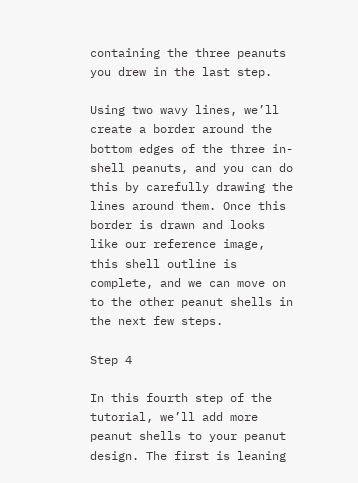containing the three peanuts you drew in the last step.

Using two wavy lines, we’ll create a border around the bottom edges of the three in-shell peanuts, and you can do this by carefully drawing the lines around them. Once this border is drawn and looks like our reference image, this shell outline is complete, and we can move on to the other peanut shells in the next few steps.

Step 4

In this fourth step of the tutorial, we’ll add more peanut shells to your peanut design. The first is leaning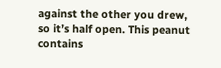against the other you drew, so it’s half open. This peanut contains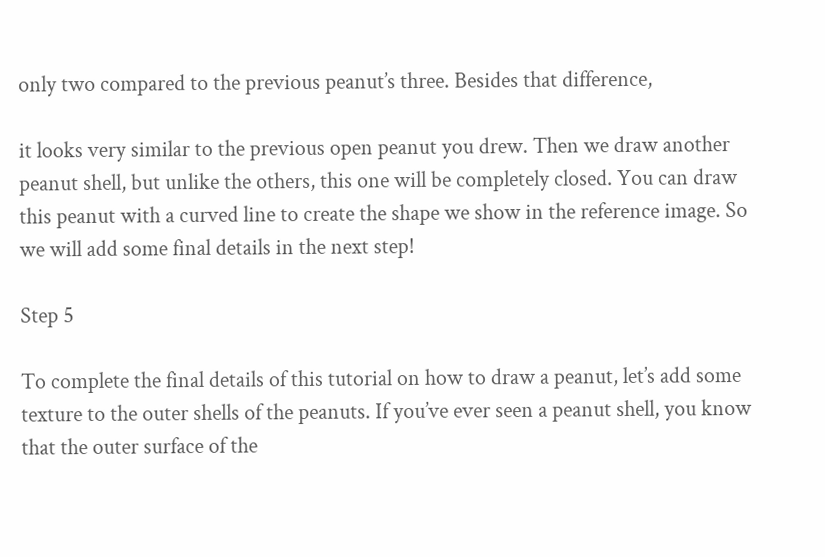only two compared to the previous peanut’s three. Besides that difference,

it looks very similar to the previous open peanut you drew. Then we draw another peanut shell, but unlike the others, this one will be completely closed. You can draw this peanut with a curved line to create the shape we show in the reference image. So we will add some final details in the next step!

Step 5

To complete the final details of this tutorial on how to draw a peanut, let’s add some texture to the outer shells of the peanuts. If you’ve ever seen a peanut shell, you know that the outer surface of the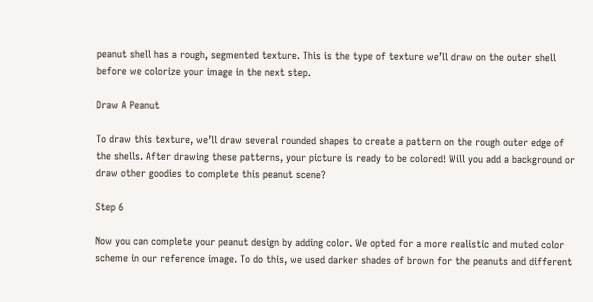peanut shell has a rough, segmented texture. This is the type of texture we’ll draw on the outer shell before we colorize your image in the next step.

Draw A Peanut

To draw this texture, we’ll draw several rounded shapes to create a pattern on the rough outer edge of the shells. After drawing these patterns, your picture is ready to be colored! Will you add a background or draw other goodies to complete this peanut scene?

Step 6

Now you can complete your peanut design by adding color. We opted for a more realistic and muted color scheme in our reference image. To do this, we used darker shades of brown for the peanuts and different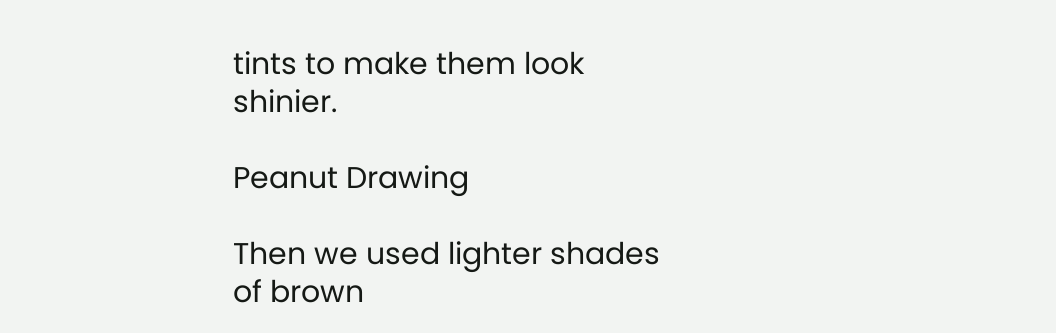tints to make them look shinier.

Peanut Drawing

Then we used lighter shades of brown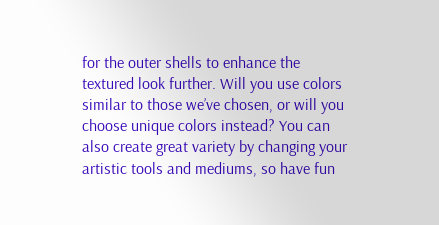for the outer shells to enhance the textured look further. Will you use colors similar to those we’ve chosen, or will you choose unique colors instead? You can also create great variety by changing your artistic tools and mediums, so have fun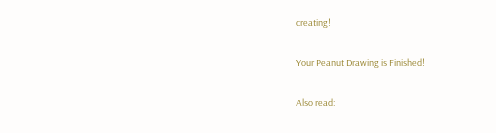creating!

Your Peanut Drawing is Finished!

Also read: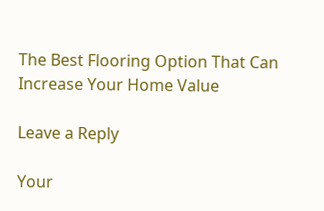The Best Flooring Option That Can Increase Your Home Value

Leave a Reply

Your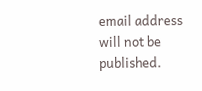email address will not be published.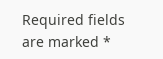Required fields are marked *